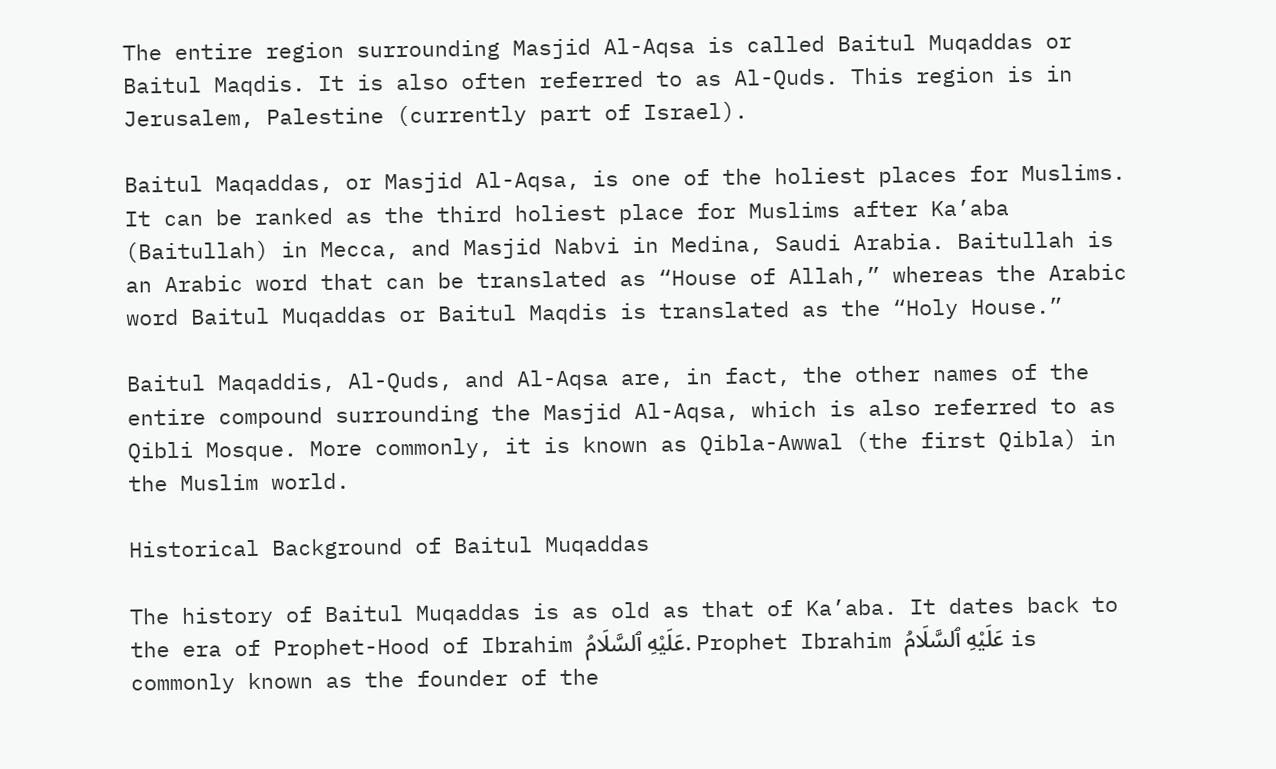The entire region surrounding Masjid Al-Aqsa is called Baitul Muqaddas or Baitul Maqdis. It is also often referred to as Al-Quds. This region is in Jerusalem, Palestine (currently part of Israel).

Baitul Maqaddas, or Masjid Al-Aqsa, is one of the holiest places for Muslims. It can be ranked as the third holiest place for Muslims after Ka’aba (Baitullah) in Mecca, and Masjid Nabvi in Medina, Saudi Arabia. Baitullah is an Arabic word that can be translated as “House of Allah,” whereas the Arabic word Baitul Muqaddas or Baitul Maqdis is translated as the “Holy House.”

Baitul Maqaddis, Al-Quds, and Al-Aqsa are, in fact, the other names of the entire compound surrounding the Masjid Al-Aqsa, which is also referred to as Qibli Mosque. More commonly, it is known as Qibla-Awwal (the first Qibla) in the Muslim world.

Historical Background of Baitul Muqaddas

The history of Baitul Muqaddas is as old as that of Ka’aba. It dates back to the era of Prophet-Hood of Ibrahim عَلَيْهِ ٱلسَّلَامُ. Prophet Ibrahim عَلَيْهِ ٱلسَّلَامُ is commonly known as the founder of the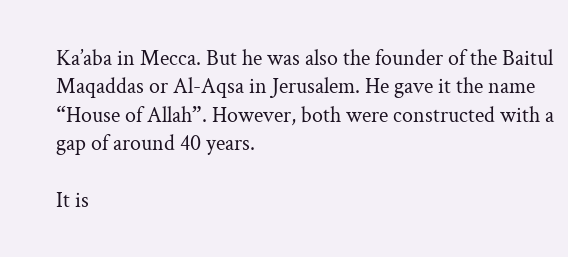Ka’aba in Mecca. But he was also the founder of the Baitul Maqaddas or Al-Aqsa in Jerusalem. He gave it the name “House of Allah”. However, both were constructed with a gap of around 40 years.

It is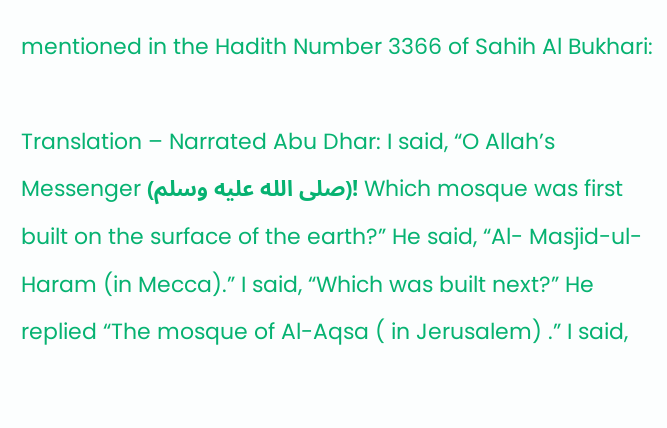mentioned in the Hadith Number 3366 of Sahih Al Bukhari:

Translation – Narrated Abu Dhar: I said, “O Allah’s Messenger (صلى الله عليه وسلم)! Which mosque was first built on the surface of the earth?” He said, “Al- Masjid-ul- Haram (in Mecca).” I said, “Which was built next?” He replied “The mosque of Al-Aqsa ( in Jerusalem) .” I said,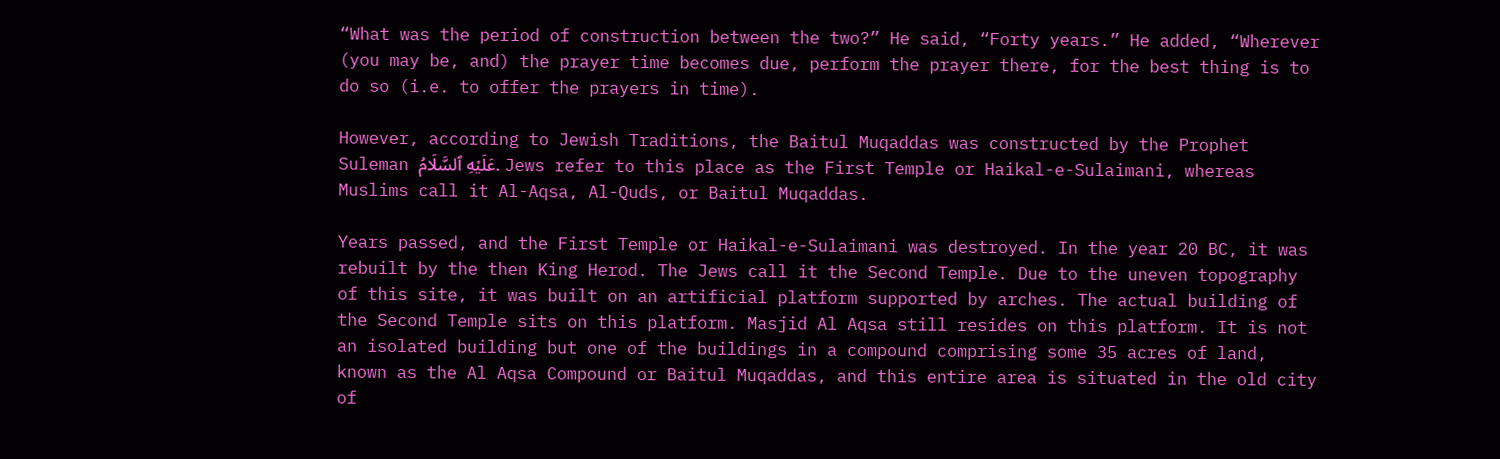“What was the period of construction between the two?” He said, “Forty years.” He added, “Wherever (you may be, and) the prayer time becomes due, perform the prayer there, for the best thing is to do so (i.e. to offer the prayers in time).

However, according to Jewish Traditions, the Baitul Muqaddas was constructed by the Prophet Suleman عَلَيْهِ ٱلسَّلَامُ. Jews refer to this place as the First Temple or Haikal-e-Sulaimani, whereas Muslims call it Al-Aqsa, Al-Quds, or Baitul Muqaddas.

Years passed, and the First Temple or Haikal-e-Sulaimani was destroyed. In the year 20 BC, it was rebuilt by the then King Herod. The Jews call it the Second Temple. Due to the uneven topography of this site, it was built on an artificial platform supported by arches. The actual building of the Second Temple sits on this platform. Masjid Al Aqsa still resides on this platform. It is not an isolated building but one of the buildings in a compound comprising some 35 acres of land, known as the Al Aqsa Compound or Baitul Muqaddas, and this entire area is situated in the old city of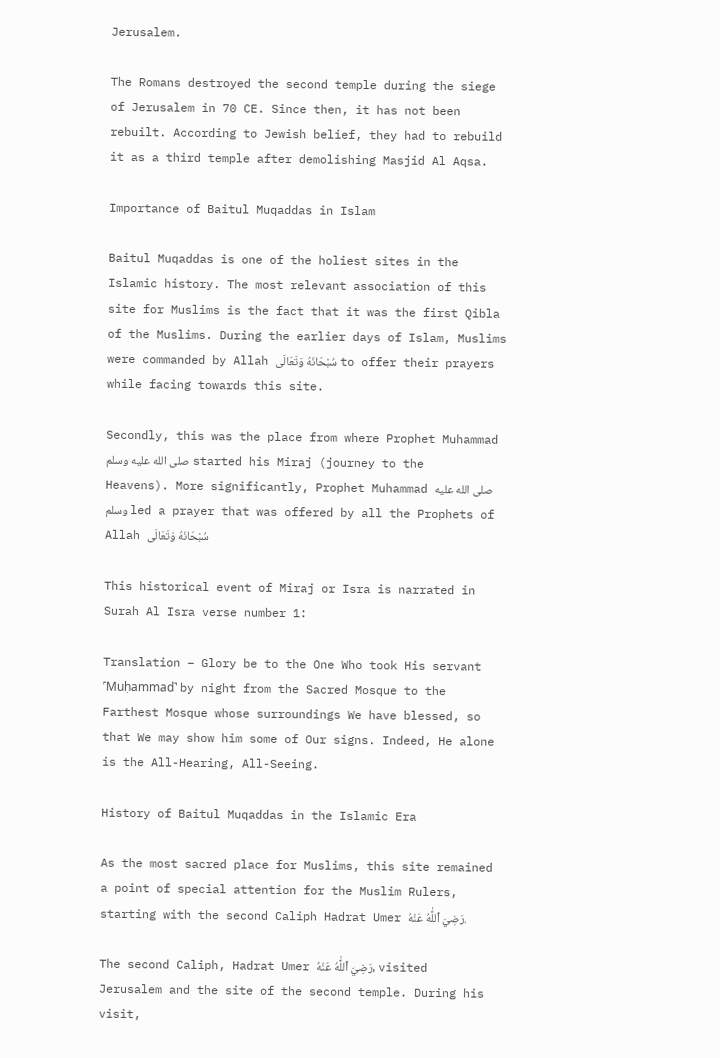Jerusalem.

The Romans destroyed the second temple during the siege of Jerusalem in 70 CE. Since then, it has not been rebuilt. According to Jewish belief, they had to rebuild it as a third temple after demolishing Masjid Al Aqsa.

Importance of Baitul Muqaddas in Islam

Baitul Muqaddas is one of the holiest sites in the Islamic history. The most relevant association of this site for Muslims is the fact that it was the first Qibla of the Muslims. During the earlier days of Islam, Muslims were commanded by Allah سُبْحَانَهُ وَتَعَالَى to offer their prayers while facing towards this site.

Secondly, this was the place from where Prophet Muhammad صلى الله عليه وسلم started his Miraj (journey to the Heavens). More significantly, Prophet Muhammad صلى الله عليه وسلم led a prayer that was offered by all the Prophets of Allah سُبْحَانَهُ وَتَعَالَى

This historical event of Miraj or Isra is narrated in Surah Al Isra verse number 1:

Translation – Glory be to the One Who took His servant ˹Muḥammad˺ by night from the Sacred Mosque to the Farthest Mosque whose surroundings We have blessed, so that We may show him some of Our signs. Indeed, He alone is the All-Hearing, All-Seeing.

History of Baitul Muqaddas in the Islamic Era

As the most sacred place for Muslims, this site remained a point of special attention for the Muslim Rulers, starting with the second Caliph Hadrat Umer رَضِيَ ٱللَّٰهُ عَنْهُ.

The second Caliph, Hadrat Umer رَضِيَ ٱللَّٰهُ عَنْهُ, visited Jerusalem and the site of the second temple. During his visit,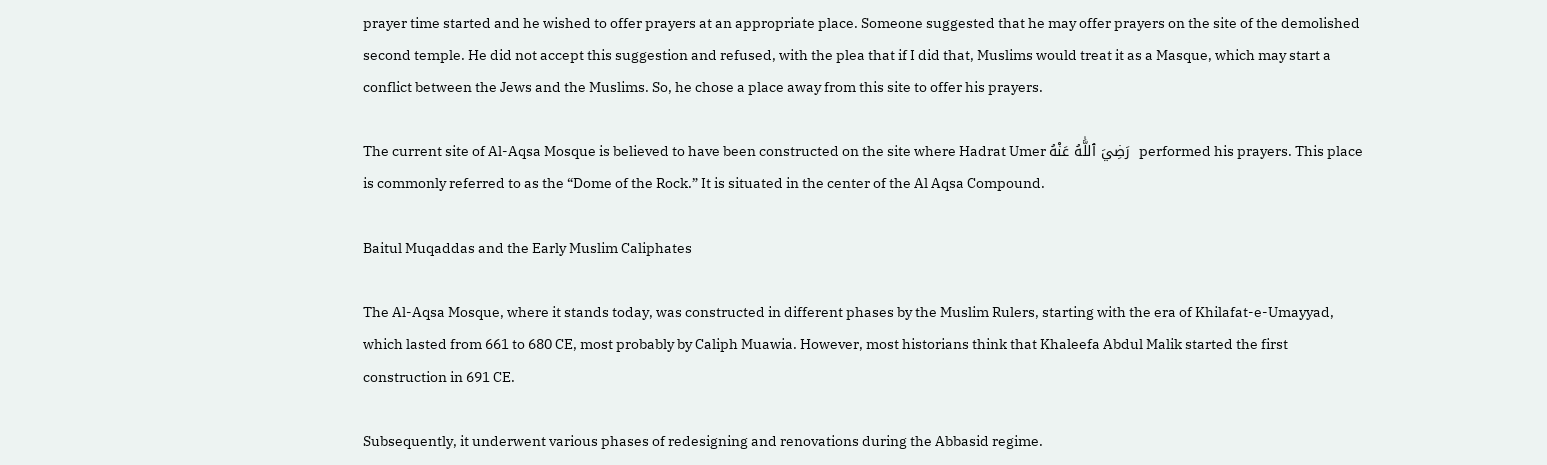prayer time started and he wished to offer prayers at an appropriate place. Someone suggested that he may offer prayers on the site of the demolished second temple. He did not accept this suggestion and refused, with the plea that if I did that, Muslims would treat it as a Masque, which may start a conflict between the Jews and the Muslims. So, he chose a place away from this site to offer his prayers.

The current site of Al-Aqsa Mosque is believed to have been constructed on the site where Hadrat Umer رَضِيَ ٱللَّٰهُ عَنْهُ  performed his prayers. This place is commonly referred to as the “Dome of the Rock.” It is situated in the center of the Al Aqsa Compound.

Baitul Muqaddas and the Early Muslim Caliphates

The Al-Aqsa Mosque, where it stands today, was constructed in different phases by the Muslim Rulers, starting with the era of Khilafat-e-Umayyad, which lasted from 661 to 680 CE, most probably by Caliph Muawia. However, most historians think that Khaleefa Abdul Malik started the first construction in 691 CE.

Subsequently, it underwent various phases of redesigning and renovations during the Abbasid regime.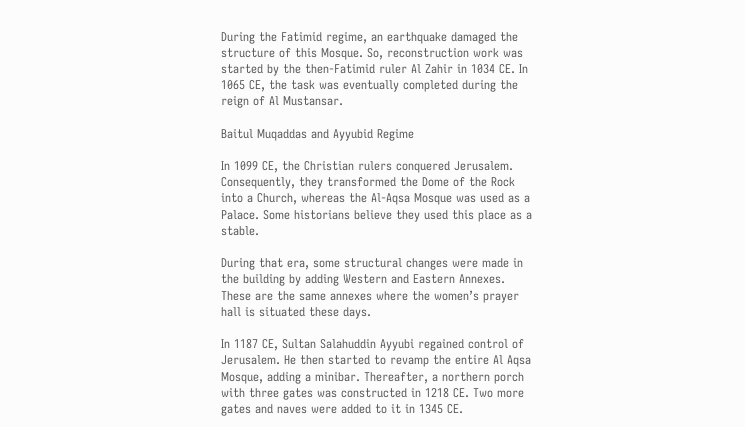During the Fatimid regime, an earthquake damaged the structure of this Mosque. So, reconstruction work was started by the then-Fatimid ruler Al Zahir in 1034 CE. In 1065 CE, the task was eventually completed during the reign of Al Mustansar.

Baitul Muqaddas and Ayyubid Regime

In 1099 CE, the Christian rulers conquered Jerusalem. Consequently, they transformed the Dome of the Rock into a Church, whereas the Al-Aqsa Mosque was used as a Palace. Some historians believe they used this place as a stable.

During that era, some structural changes were made in the building by adding Western and Eastern Annexes. These are the same annexes where the women’s prayer hall is situated these days.

In 1187 CE, Sultan Salahuddin Ayyubi regained control of Jerusalem. He then started to revamp the entire Al Aqsa Mosque, adding a minibar. Thereafter, a northern porch with three gates was constructed in 1218 CE. Two more gates and naves were added to it in 1345 CE.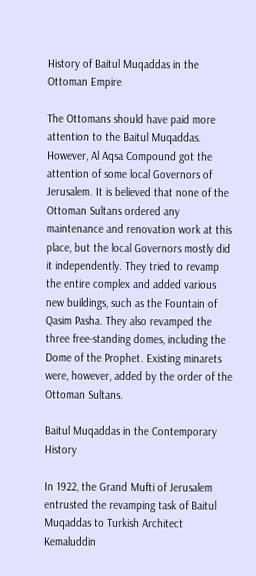History of Baitul Muqaddas in the Ottoman Empire

The Ottomans should have paid more attention to the Baitul Muqaddas. However, Al Aqsa Compound got the attention of some local Governors of Jerusalem. It is believed that none of the Ottoman Sultans ordered any maintenance and renovation work at this place, but the local Governors mostly did it independently. They tried to revamp the entire complex and added various new buildings, such as the Fountain of Qasim Pasha. They also revamped the three free-standing domes, including the Dome of the Prophet. Existing minarets were, however, added by the order of the Ottoman Sultans.

Baitul Muqaddas in the Contemporary History

In 1922, the Grand Mufti of Jerusalem entrusted the revamping task of Baitul Muqaddas to Turkish Architect Kemaluddin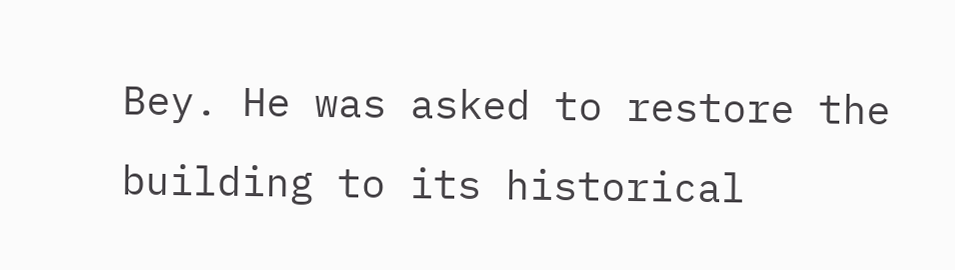Bey. He was asked to restore the building to its historical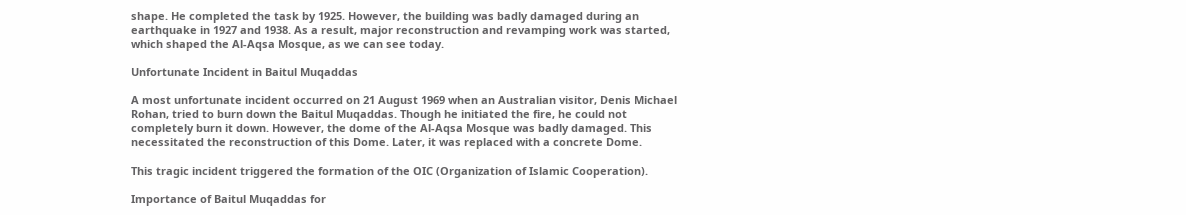shape. He completed the task by 1925. However, the building was badly damaged during an earthquake in 1927 and 1938. As a result, major reconstruction and revamping work was started, which shaped the Al-Aqsa Mosque, as we can see today.

Unfortunate Incident in Baitul Muqaddas

A most unfortunate incident occurred on 21 August 1969 when an Australian visitor, Denis Michael Rohan, tried to burn down the Baitul Muqaddas. Though he initiated the fire, he could not completely burn it down. However, the dome of the Al-Aqsa Mosque was badly damaged. This necessitated the reconstruction of this Dome. Later, it was replaced with a concrete Dome.

This tragic incident triggered the formation of the OIC (Organization of Islamic Cooperation).

Importance of Baitul Muqaddas for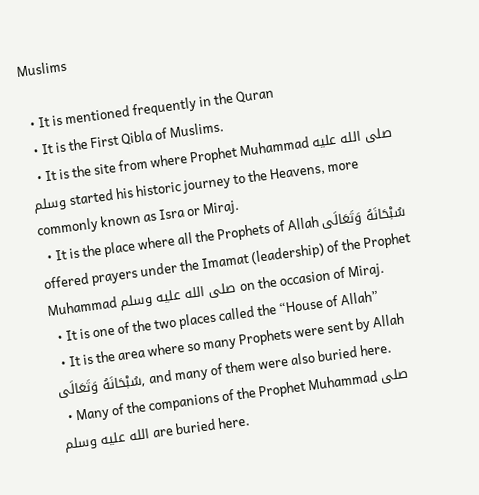Muslims

  • It is mentioned frequently in the Quran
  • It is the First Qibla of Muslims.
  • It is the site from where Prophet Muhammad صلى الله عليه وسلم started his historic journey to the Heavens, more commonly known as Isra or Miraj.
  • It is the place where all the Prophets of Allah سُبْحَانَهُ وَتَعَالَى offered prayers under the Imamat (leadership) of the Prophet Muhammad صلى الله عليه وسلم on the occasion of Miraj.
  • It is one of the two places called the “House of Allah”
  • It is the area where so many Prophets were sent by Allah سُبْحَانَهُ وَتَعَالَى, and many of them were also buried here.
  • Many of the companions of the Prophet Muhammad صلى الله عليه وسلم are buried here.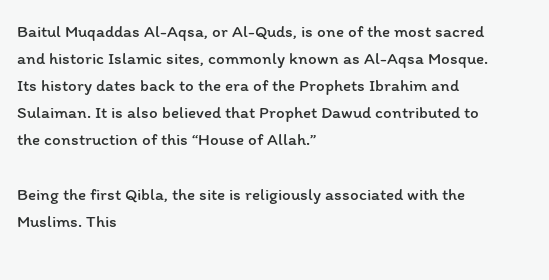Baitul Muqaddas Al-Aqsa, or Al-Quds, is one of the most sacred and historic Islamic sites, commonly known as Al-Aqsa Mosque. Its history dates back to the era of the Prophets Ibrahim and Sulaiman. It is also believed that Prophet Dawud contributed to the construction of this “House of Allah.”

Being the first Qibla, the site is religiously associated with the Muslims. This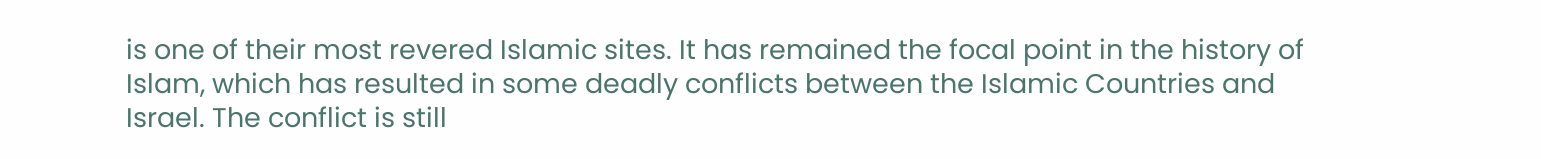is one of their most revered Islamic sites. It has remained the focal point in the history of Islam, which has resulted in some deadly conflicts between the Islamic Countries and Israel. The conflict is still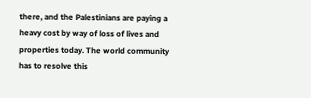there, and the Palestinians are paying a heavy cost by way of loss of lives and properties today. The world community has to resolve this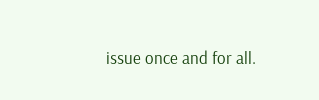issue once and for all.